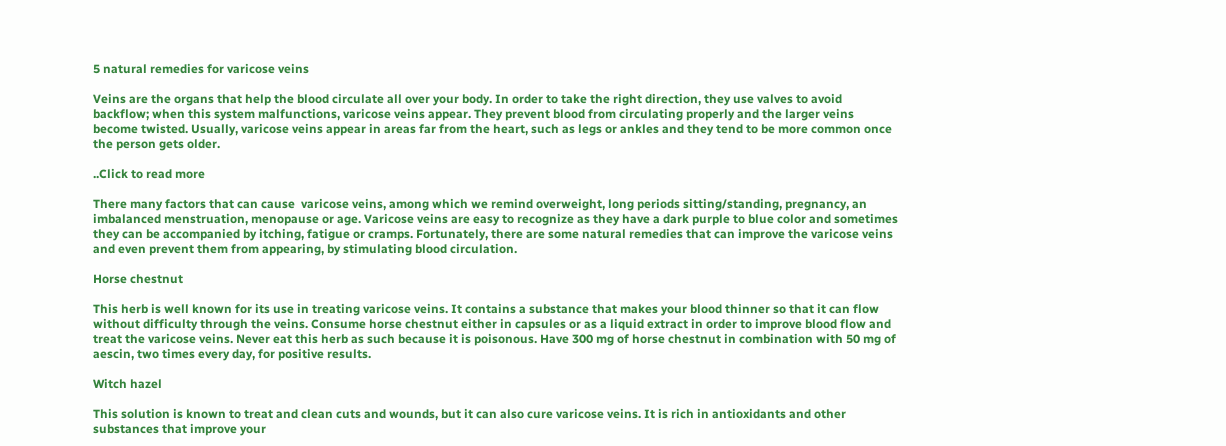5 natural remedies for varicose veins

Veins are the organs that help the blood circulate all over your body. In order to take the right direction, they use valves to avoid backflow; when this system malfunctions, varicose veins appear. They prevent blood from circulating properly and the larger veins become twisted. Usually, varicose veins appear in areas far from the heart, such as legs or ankles and they tend to be more common once the person gets older.

..Click to read more

There many factors that can cause  varicose veins, among which we remind overweight, long periods sitting/standing, pregnancy, an imbalanced menstruation, menopause or age. Varicose veins are easy to recognize as they have a dark purple to blue color and sometimes they can be accompanied by itching, fatigue or cramps. Fortunately, there are some natural remedies that can improve the varicose veins and even prevent them from appearing, by stimulating blood circulation.

Horse chestnut

This herb is well known for its use in treating varicose veins. It contains a substance that makes your blood thinner so that it can flow without difficulty through the veins. Consume horse chestnut either in capsules or as a liquid extract in order to improve blood flow and treat the varicose veins. Never eat this herb as such because it is poisonous. Have 300 mg of horse chestnut in combination with 50 mg of aescin, two times every day, for positive results.

Witch hazel

This solution is known to treat and clean cuts and wounds, but it can also cure varicose veins. It is rich in antioxidants and other substances that improve your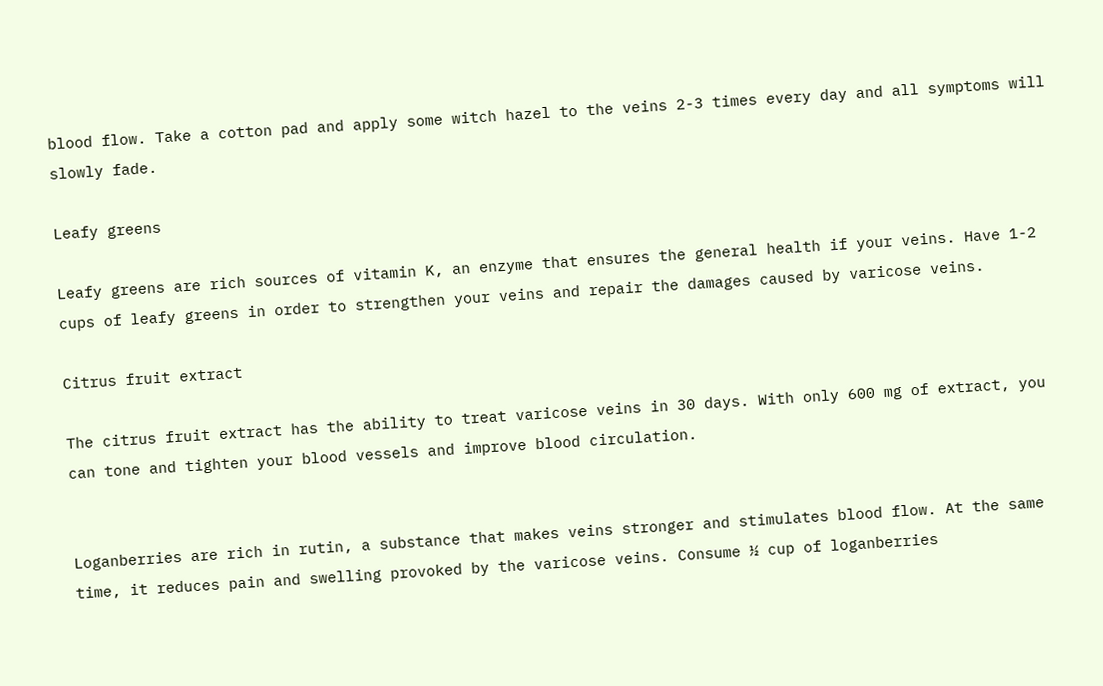blood flow. Take a cotton pad and apply some witch hazel to the veins 2-3 times every day and all symptoms will slowly fade.

Leafy greens

Leafy greens are rich sources of vitamin K, an enzyme that ensures the general health if your veins. Have 1-2 cups of leafy greens in order to strengthen your veins and repair the damages caused by varicose veins.

Citrus fruit extract

The citrus fruit extract has the ability to treat varicose veins in 30 days. With only 600 mg of extract, you can tone and tighten your blood vessels and improve blood circulation.


Loganberries are rich in rutin, a substance that makes veins stronger and stimulates blood flow. At the same time, it reduces pain and swelling provoked by the varicose veins. Consume ½ cup of loganberries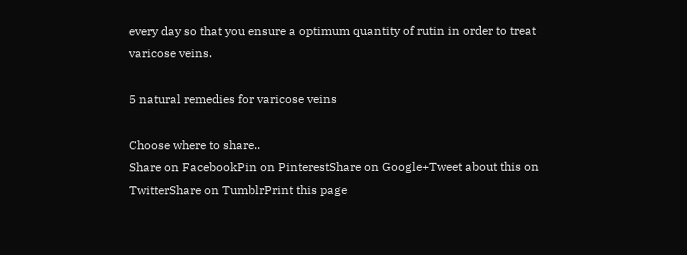every day so that you ensure a optimum quantity of rutin in order to treat varicose veins.

5 natural remedies for varicose veins

Choose where to share..
Share on FacebookPin on PinterestShare on Google+Tweet about this on TwitterShare on TumblrPrint this page